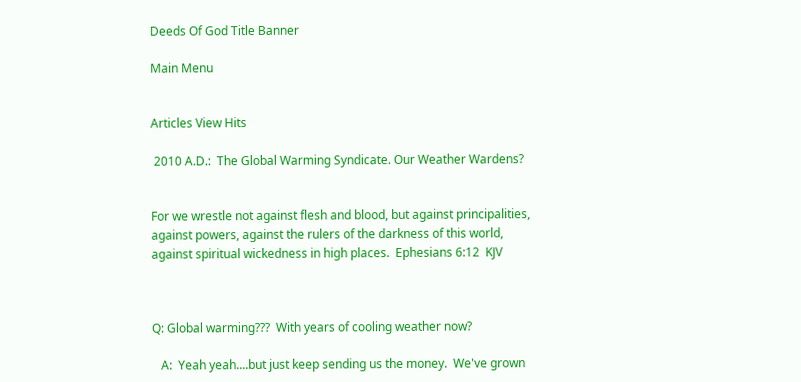Deeds Of God Title Banner

Main Menu


Articles View Hits

 2010 A.D.:  The Global Warming Syndicate. Our Weather Wardens?


For we wrestle not against flesh and blood, but against principalities, against powers, against the rulers of the darkness of this world, against spiritual wickedness in high places.  Ephesians 6:12  KJV



Q: Global warming???  With years of cooling weather now?

   A:  Yeah yeah....but just keep sending us the money.  We've grown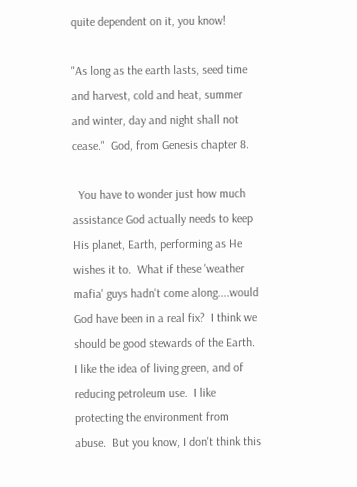quite dependent on it, you know!

"As long as the earth lasts, seed time and harvest, cold and heat, summer and winter, day and night shall not cease."  God, from Genesis chapter 8.

  You have to wonder just how much assistance God actually needs to keep His planet, Earth, performing as He wishes it to.  What if these 'weather mafia' guys hadn't come along....would God have been in a real fix?  I think we should be good stewards of the Earth.  I like the idea of living green, and of reducing petroleum use.  I like protecting the environment from abuse.  But you know, I don't think this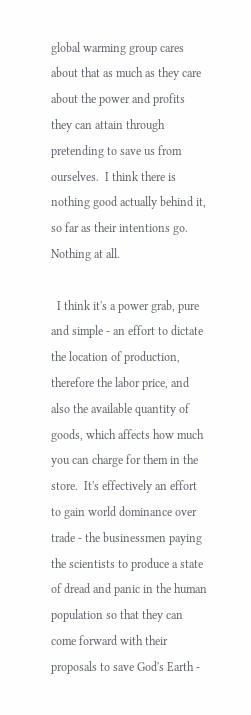global warming group cares about that as much as they care about the power and profits they can attain through pretending to save us from ourselves.  I think there is nothing good actually behind it, so far as their intentions go. Nothing at all.

  I think it's a power grab, pure and simple - an effort to dictate the location of production, therefore the labor price, and also the available quantity of goods, which affects how much you can charge for them in the store.  It's effectively an effort to gain world dominance over trade - the businessmen paying the scientists to produce a state of dread and panic in the human population so that they can come forward with their proposals to save God's Earth -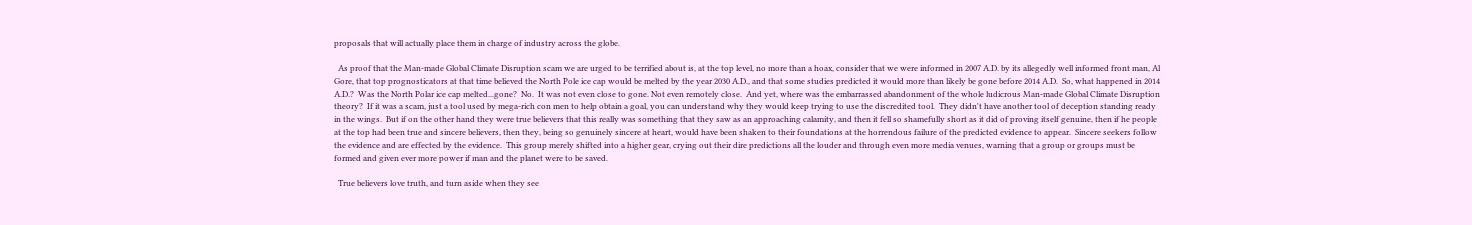proposals that will actually place them in charge of industry across the globe.

  As proof that the Man-made Global Climate Disruption scam we are urged to be terrified about is, at the top level, no more than a hoax, consider that we were informed in 2007 A.D. by its allegedly well informed front man, Al Gore, that top prognosticators at that time believed the North Pole ice cap would be melted by the year 2030 A.D., and that some studies predicted it would more than likely be gone before 2014 A.D.  So, what happened in 2014 A.D.?  Was the North Polar ice cap melted...gone?  No.  It was not even close to gone. Not even remotely close.  And yet, where was the embarrassed abandonment of the whole ludicrous Man-made Global Climate Disruption theory?  If it was a scam, just a tool used by mega-rich con men to help obtain a goal, you can understand why they would keep trying to use the discredited tool.  They didn't have another tool of deception standing ready in the wings.  But if on the other hand they were true believers that this really was something that they saw as an approaching calamity, and then it fell so shamefully short as it did of proving itself genuine, then if he people at the top had been true and sincere believers, then they, being so genuinely sincere at heart, would have been shaken to their foundations at the horrendous failure of the predicted evidence to appear.  Sincere seekers follow the evidence and are effected by the evidence.  This group merely shifted into a higher gear, crying out their dire predictions all the louder and through even more media venues, warning that a group or groups must be formed and given ever more power if man and the planet were to be saved.

  True believers love truth, and turn aside when they see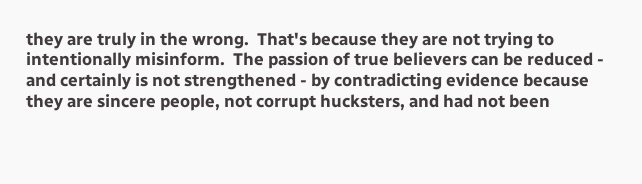they are truly in the wrong.  That's because they are not trying to intentionally misinform.  The passion of true believers can be reduced - and certainly is not strengthened - by contradicting evidence because they are sincere people, not corrupt hucksters, and had not been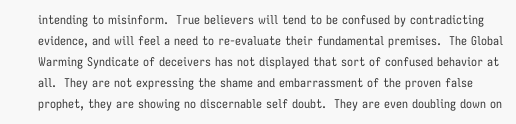intending to misinform.  True believers will tend to be confused by contradicting evidence, and will feel a need to re-evaluate their fundamental premises.  The Global Warming Syndicate of deceivers has not displayed that sort of confused behavior at all.  They are not expressing the shame and embarrassment of the proven false prophet, they are showing no discernable self doubt.  They are even doubling down on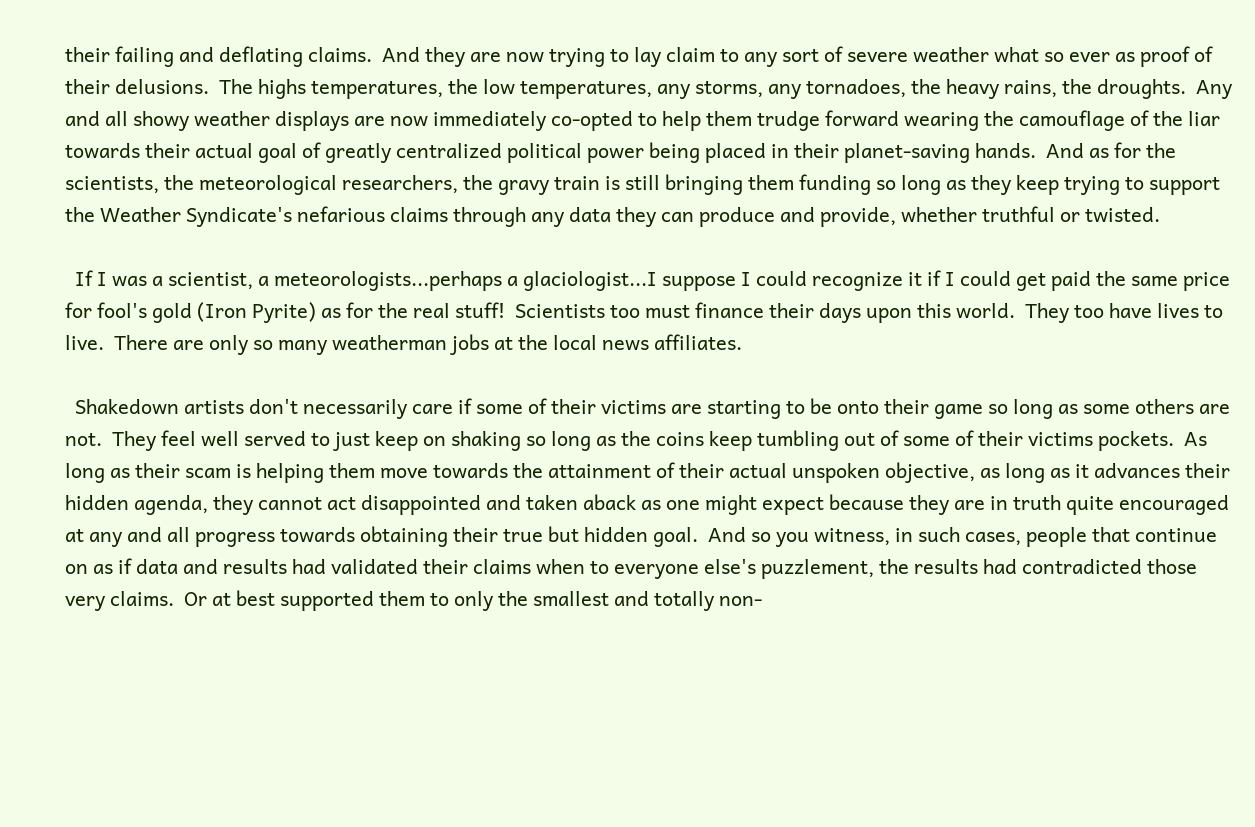their failing and deflating claims.  And they are now trying to lay claim to any sort of severe weather what so ever as proof of their delusions.  The highs temperatures, the low temperatures, any storms, any tornadoes, the heavy rains, the droughts.  Any and all showy weather displays are now immediately co-opted to help them trudge forward wearing the camouflage of the liar towards their actual goal of greatly centralized political power being placed in their planet-saving hands.  And as for the scientists, the meteorological researchers, the gravy train is still bringing them funding so long as they keep trying to support the Weather Syndicate's nefarious claims through any data they can produce and provide, whether truthful or twisted.

  If I was a scientist, a meteorologists...perhaps a glaciologist...I suppose I could recognize it if I could get paid the same price for fool's gold (Iron Pyrite) as for the real stuff!  Scientists too must finance their days upon this world.  They too have lives to live.  There are only so many weatherman jobs at the local news affiliates.

  Shakedown artists don't necessarily care if some of their victims are starting to be onto their game so long as some others are not.  They feel well served to just keep on shaking so long as the coins keep tumbling out of some of their victims pockets.  As long as their scam is helping them move towards the attainment of their actual unspoken objective, as long as it advances their hidden agenda, they cannot act disappointed and taken aback as one might expect because they are in truth quite encouraged at any and all progress towards obtaining their true but hidden goal.  And so you witness, in such cases, people that continue on as if data and results had validated their claims when to everyone else's puzzlement, the results had contradicted those very claims.  Or at best supported them to only the smallest and totally non-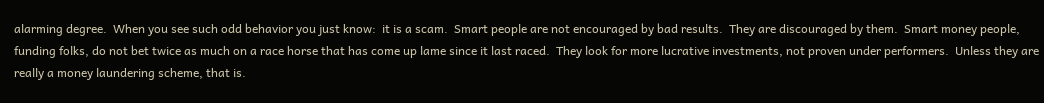alarming degree.  When you see such odd behavior you just know:  it is a scam.  Smart people are not encouraged by bad results.  They are discouraged by them.  Smart money people, funding folks, do not bet twice as much on a race horse that has come up lame since it last raced.  They look for more lucrative investments, not proven under performers.  Unless they are really a money laundering scheme, that is.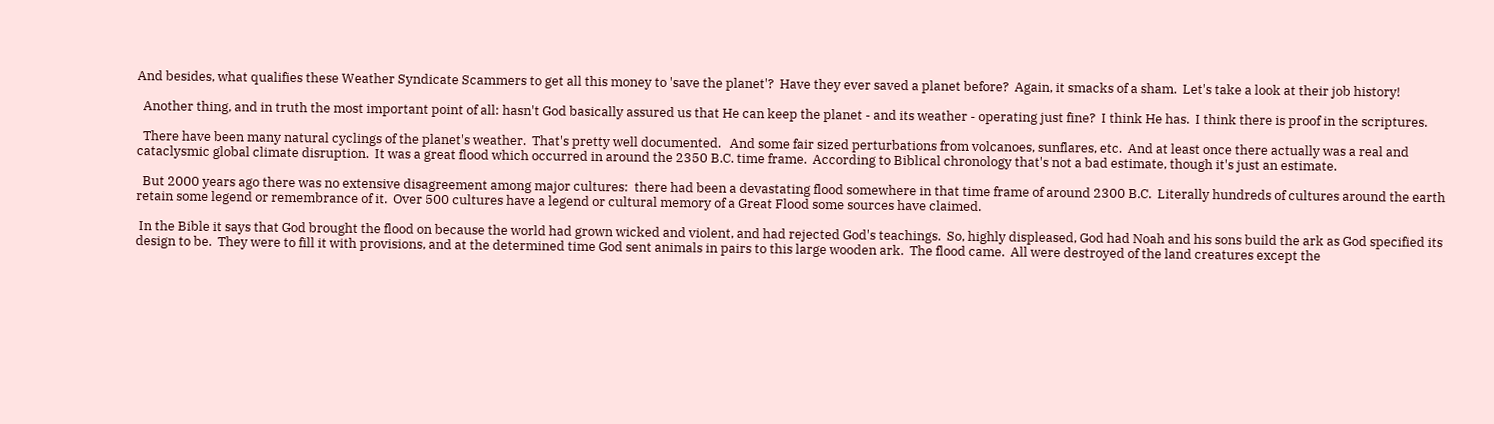And besides, what qualifies these Weather Syndicate Scammers to get all this money to 'save the planet'?  Have they ever saved a planet before?  Again, it smacks of a sham.  Let's take a look at their job history!

  Another thing, and in truth the most important point of all: hasn't God basically assured us that He can keep the planet - and its weather - operating just fine?  I think He has.  I think there is proof in the scriptures.

  There have been many natural cyclings of the planet's weather.  That's pretty well documented.   And some fair sized perturbations from volcanoes, sunflares, etc.  And at least once there actually was a real and cataclysmic global climate disruption.  It was a great flood which occurred in around the 2350 B.C. time frame.  According to Biblical chronology that's not a bad estimate, though it's just an estimate.

  But 2000 years ago there was no extensive disagreement among major cultures:  there had been a devastating flood somewhere in that time frame of around 2300 B.C.  Literally hundreds of cultures around the earth retain some legend or remembrance of it.  Over 500 cultures have a legend or cultural memory of a Great Flood some sources have claimed.

 In the Bible it says that God brought the flood on because the world had grown wicked and violent, and had rejected God's teachings.  So, highly displeased, God had Noah and his sons build the ark as God specified its design to be.  They were to fill it with provisions, and at the determined time God sent animals in pairs to this large wooden ark.  The flood came.  All were destroyed of the land creatures except the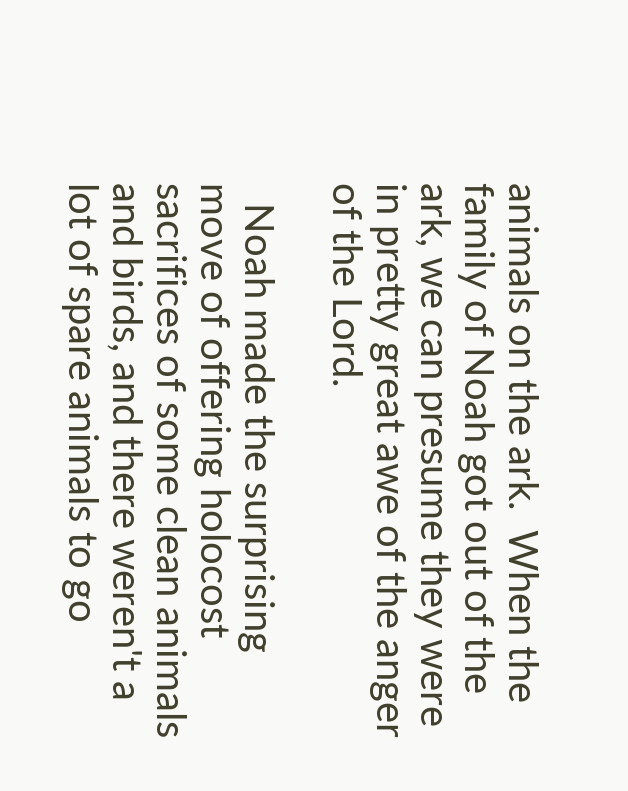animals on the ark.  When the family of Noah got out of the ark, we can presume they were in pretty great awe of the anger of the Lord.

  Noah made the surprising move of offering holocost sacrifices of some clean animals and birds, and there weren't a lot of spare animals to go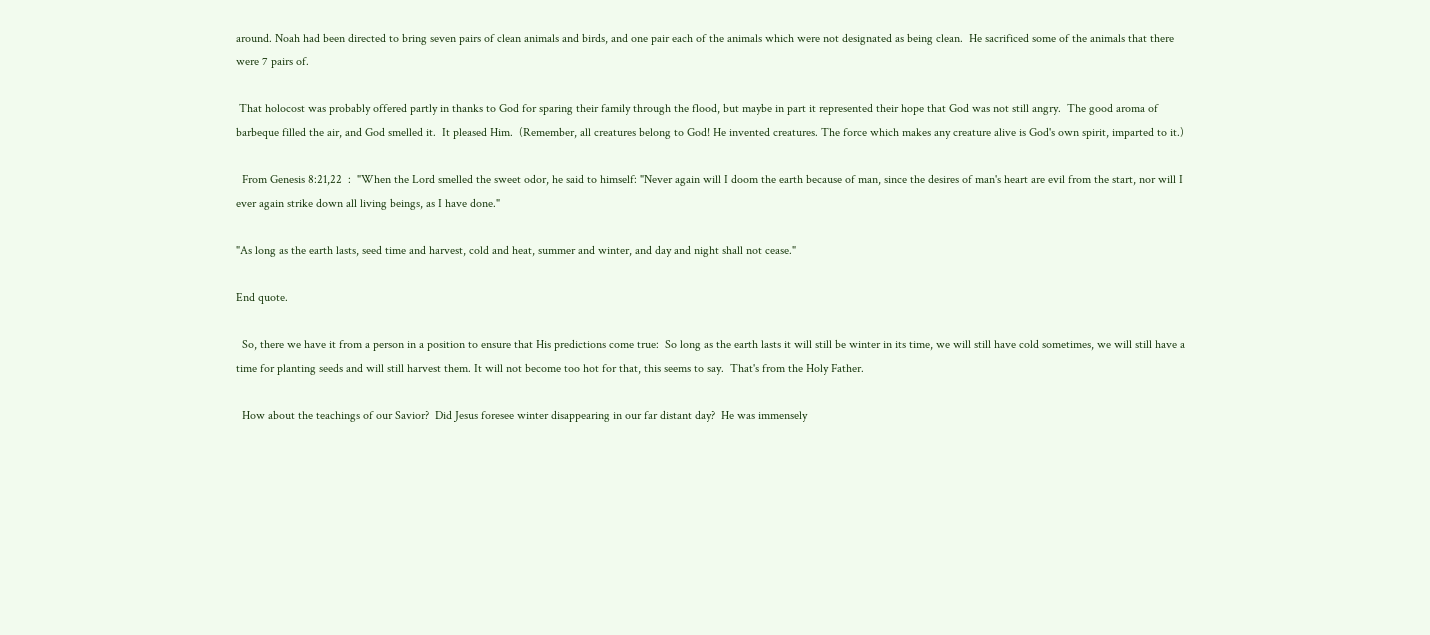around. Noah had been directed to bring seven pairs of clean animals and birds, and one pair each of the animals which were not designated as being clean.  He sacrificed some of the animals that there were 7 pairs of.

 That holocost was probably offered partly in thanks to God for sparing their family through the flood, but maybe in part it represented their hope that God was not still angry.  The good aroma of barbeque filled the air, and God smelled it.  It pleased Him.  (Remember, all creatures belong to God! He invented creatures. The force which makes any creature alive is God's own spirit, imparted to it.)

  From Genesis 8:21,22  :  "When the Lord smelled the sweet odor, he said to himself: "Never again will I doom the earth because of man, since the desires of man's heart are evil from the start, nor will I ever again strike down all living beings, as I have done."

"As long as the earth lasts, seed time and harvest, cold and heat, summer and winter, and day and night shall not cease."

End quote.

  So, there we have it from a person in a position to ensure that His predictions come true:  So long as the earth lasts it will still be winter in its time, we will still have cold sometimes, we will still have a time for planting seeds and will still harvest them. It will not become too hot for that, this seems to say.  That's from the Holy Father.

  How about the teachings of our Savior?  Did Jesus foresee winter disappearing in our far distant day?  He was immensely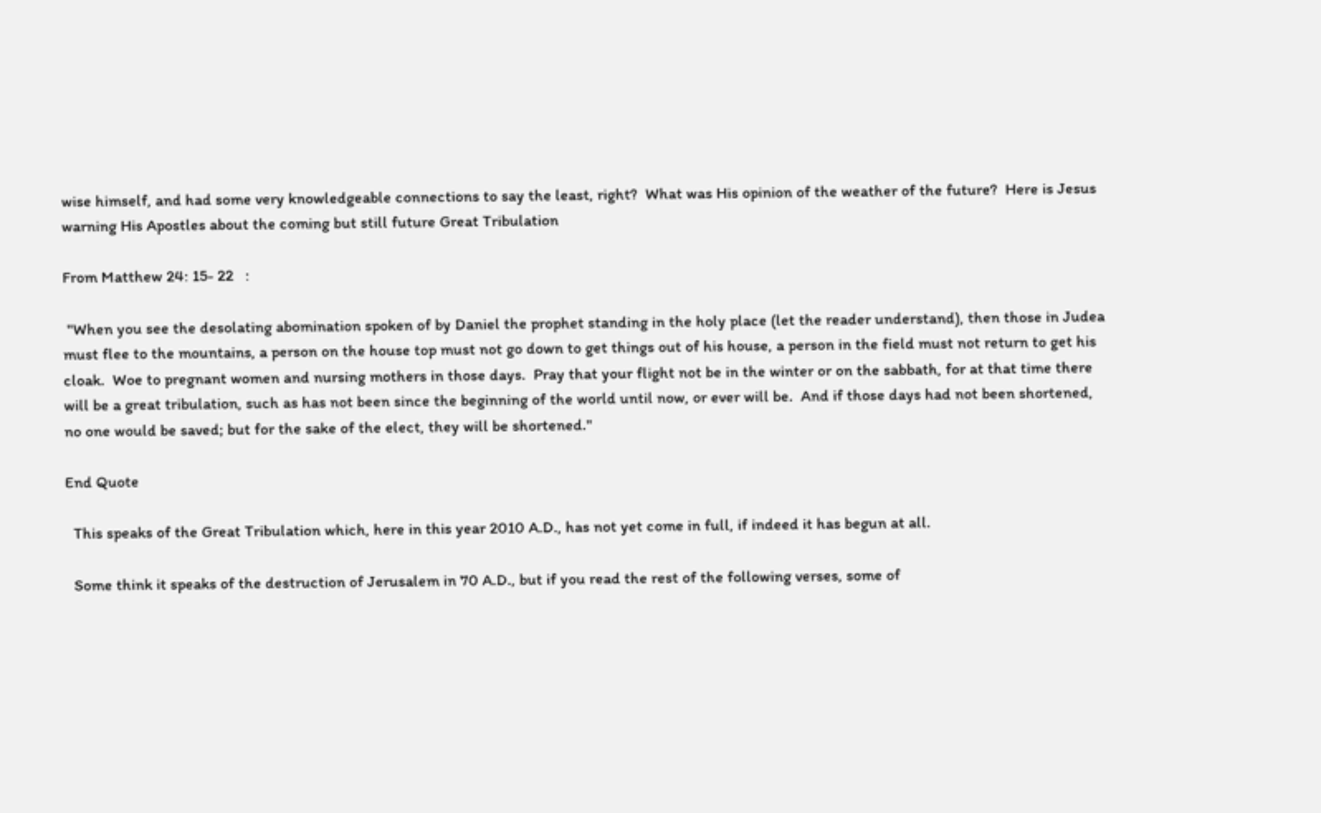wise himself, and had some very knowledgeable connections to say the least, right?  What was His opinion of the weather of the future?  Here is Jesus warning His Apostles about the coming but still future Great Tribulation

From Matthew 24: 15- 22   :

 "When you see the desolating abomination spoken of by Daniel the prophet standing in the holy place (let the reader understand), then those in Judea must flee to the mountains, a person on the house top must not go down to get things out of his house, a person in the field must not return to get his cloak.  Woe to pregnant women and nursing mothers in those days.  Pray that your flight not be in the winter or on the sabbath, for at that time there will be a great tribulation, such as has not been since the beginning of the world until now, or ever will be.  And if those days had not been shortened, no one would be saved; but for the sake of the elect, they will be shortened."

End Quote

  This speaks of the Great Tribulation which, here in this year 2010 A.D., has not yet come in full, if indeed it has begun at all.

  Some think it speaks of the destruction of Jerusalem in 70 A.D., but if you read the rest of the following verses, some of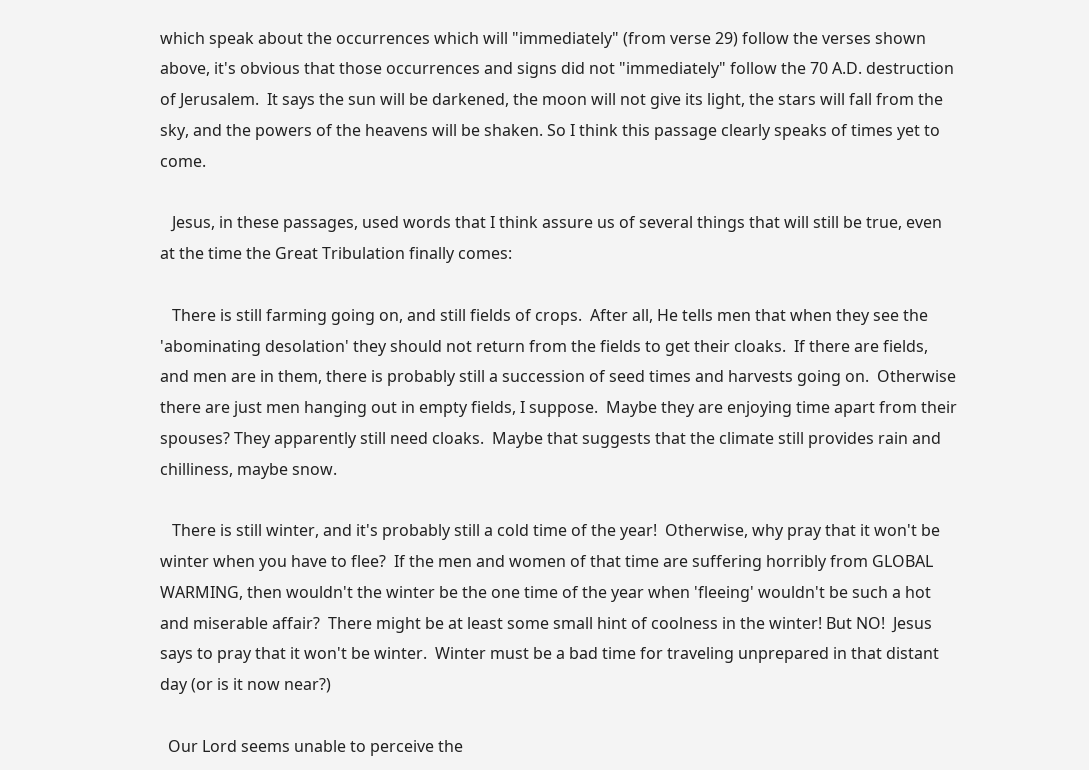which speak about the occurrences which will "immediately" (from verse 29) follow the verses shown above, it's obvious that those occurrences and signs did not "immediately" follow the 70 A.D. destruction of Jerusalem.  It says the sun will be darkened, the moon will not give its light, the stars will fall from the sky, and the powers of the heavens will be shaken. So I think this passage clearly speaks of times yet to come.

   Jesus, in these passages, used words that I think assure us of several things that will still be true, even at the time the Great Tribulation finally comes:

   There is still farming going on, and still fields of crops.  After all, He tells men that when they see the 'abominating desolation' they should not return from the fields to get their cloaks.  If there are fields, and men are in them, there is probably still a succession of seed times and harvests going on.  Otherwise there are just men hanging out in empty fields, I suppose.  Maybe they are enjoying time apart from their spouses? They apparently still need cloaks.  Maybe that suggests that the climate still provides rain and chilliness, maybe snow.

   There is still winter, and it's probably still a cold time of the year!  Otherwise, why pray that it won't be winter when you have to flee?  If the men and women of that time are suffering horribly from GLOBAL WARMING, then wouldn't the winter be the one time of the year when 'fleeing' wouldn't be such a hot and miserable affair?  There might be at least some small hint of coolness in the winter! But NO!  Jesus says to pray that it won't be winter.  Winter must be a bad time for traveling unprepared in that distant day (or is it now near?)

  Our Lord seems unable to perceive the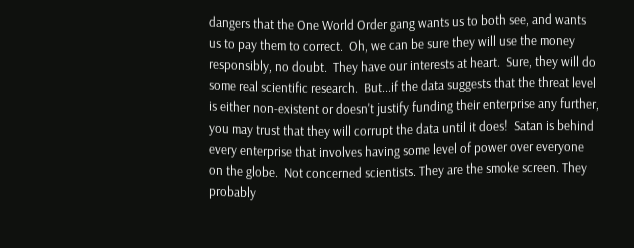dangers that the One World Order gang wants us to both see, and wants us to pay them to correct.  Oh, we can be sure they will use the money responsibly, no doubt.  They have our interests at heart.  Sure, they will do some real scientific research.  But...if the data suggests that the threat level is either non-existent or doesn't justify funding their enterprise any further, you may trust that they will corrupt the data until it does!  Satan is behind every enterprise that involves having some level of power over everyone on the globe.  Not concerned scientists. They are the smoke screen. They probably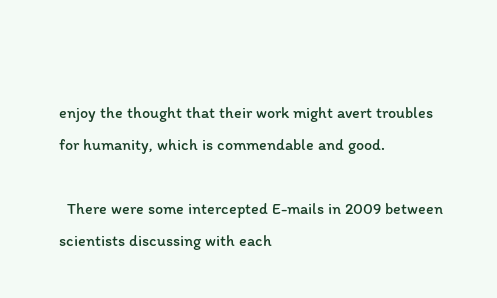enjoy the thought that their work might avert troubles for humanity, which is commendable and good.

  There were some intercepted E-mails in 2009 between scientists discussing with each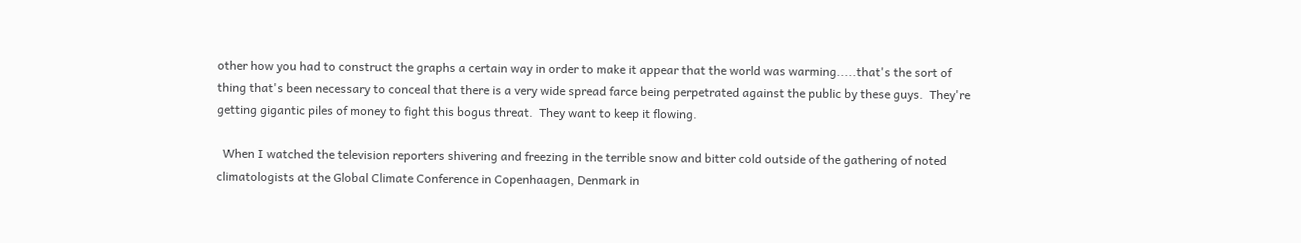other how you had to construct the graphs a certain way in order to make it appear that the world was warming.....that's the sort of thing that's been necessary to conceal that there is a very wide spread farce being perpetrated against the public by these guys.  They're getting gigantic piles of money to fight this bogus threat.  They want to keep it flowing.

  When I watched the television reporters shivering and freezing in the terrible snow and bitter cold outside of the gathering of noted climatologists at the Global Climate Conference in Copenhaagen, Denmark in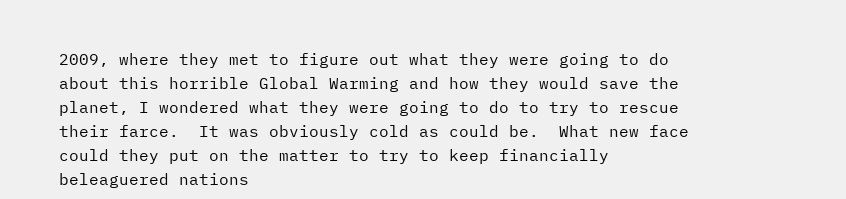2009, where they met to figure out what they were going to do about this horrible Global Warming and how they would save the planet, I wondered what they were going to do to try to rescue their farce.  It was obviously cold as could be.  What new face could they put on the matter to try to keep financially beleaguered nations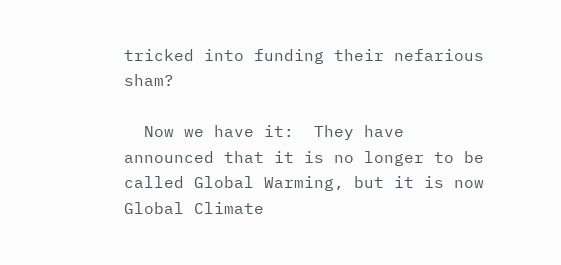tricked into funding their nefarious sham?

  Now we have it:  They have announced that it is no longer to be called Global Warming, but it is now Global Climate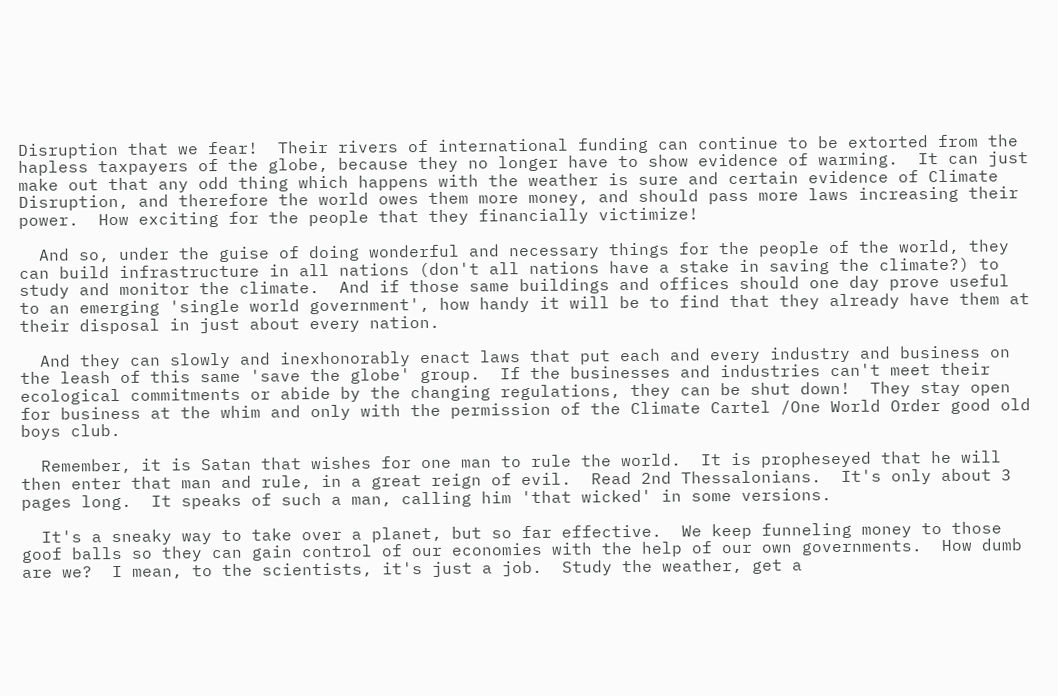Disruption that we fear!  Their rivers of international funding can continue to be extorted from the hapless taxpayers of the globe, because they no longer have to show evidence of warming.  It can just make out that any odd thing which happens with the weather is sure and certain evidence of Climate Disruption, and therefore the world owes them more money, and should pass more laws increasing their power.  How exciting for the people that they financially victimize!

  And so, under the guise of doing wonderful and necessary things for the people of the world, they can build infrastructure in all nations (don't all nations have a stake in saving the climate?) to study and monitor the climate.  And if those same buildings and offices should one day prove useful to an emerging 'single world government', how handy it will be to find that they already have them at their disposal in just about every nation.

  And they can slowly and inexhonorably enact laws that put each and every industry and business on the leash of this same 'save the globe' group.  If the businesses and industries can't meet their ecological commitments or abide by the changing regulations, they can be shut down!  They stay open for business at the whim and only with the permission of the Climate Cartel /One World Order good old boys club.

  Remember, it is Satan that wishes for one man to rule the world.  It is propheseyed that he will then enter that man and rule, in a great reign of evil.  Read 2nd Thessalonians.  It's only about 3 pages long.  It speaks of such a man, calling him 'that wicked' in some versions.

  It's a sneaky way to take over a planet, but so far effective.  We keep funneling money to those goof balls so they can gain control of our economies with the help of our own governments.  How dumb are we?  I mean, to the scientists, it's just a job.  Study the weather, get a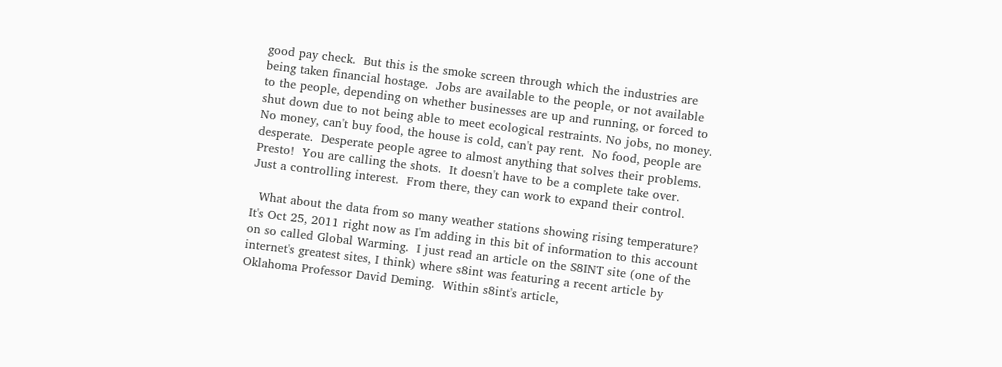good pay check.  But this is the smoke screen through which the industries are being taken financial hostage.  Jobs are available to the people, or not available to the people, depending on whether businesses are up and running, or forced to shut down due to not being able to meet ecological restraints. No jobs, no money.  No money, can't buy food, the house is cold, can't pay rent.  No food, people are desperate.  Desperate people agree to almost anything that solves their problems.  Presto!  You are calling the shots.  It doesn't have to be a complete take over.  Just a controlling interest.  From there, they can work to expand their control.

  What about the data from so many weather stations showing rising temperature?  It's Oct 25, 2011 right now as I'm adding in this bit of information to this account on so called Global Warming.  I just read an article on the S8INT site (one of the internet's greatest sites, I think) where s8int was featuring a recent article by Oklahoma Professor David Deming.  Within s8int's article,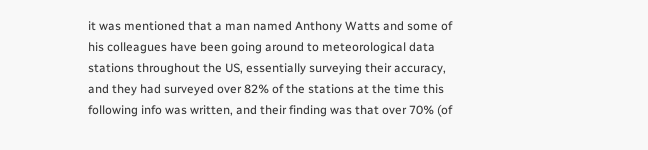it was mentioned that a man named Anthony Watts and some of his colleagues have been going around to meteorological data stations throughout the US, essentially surveying their accuracy, and they had surveyed over 82% of the stations at the time this following info was written, and their finding was that over 70% (of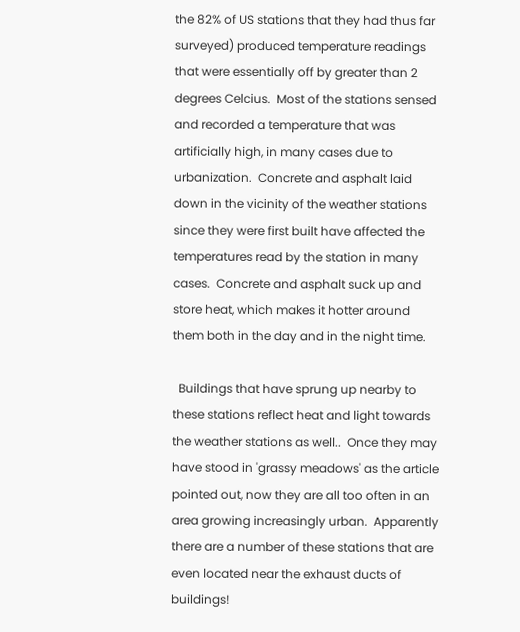the 82% of US stations that they had thus far surveyed) produced temperature readings that were essentially off by greater than 2 degrees Celcius.  Most of the stations sensed and recorded a temperature that was artificially high, in many cases due to urbanization.  Concrete and asphalt laid down in the vicinity of the weather stations since they were first built have affected the temperatures read by the station in many cases.  Concrete and asphalt suck up and store heat, which makes it hotter around them both in the day and in the night time.

  Buildings that have sprung up nearby to these stations reflect heat and light towards the weather stations as well..  Once they may have stood in 'grassy meadows' as the article pointed out, now they are all too often in an area growing increasingly urban.  Apparently there are a number of these stations that are even located near the exhaust ducts of buildings!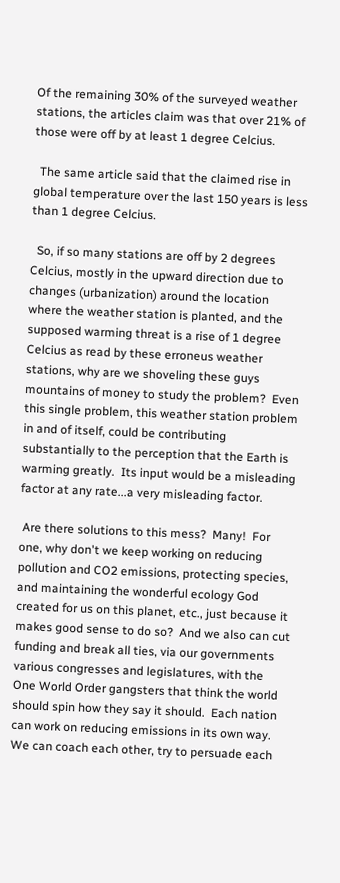Of the remaining 30% of the surveyed weather stations, the articles claim was that over 21% of those were off by at least 1 degree Celcius.

  The same article said that the claimed rise in global temperature over the last 150 years is less than 1 degree Celcius.

  So, if so many stations are off by 2 degrees Celcius, mostly in the upward direction due to changes (urbanization) around the location where the weather station is planted, and the supposed warming threat is a rise of 1 degree Celcius as read by these erroneus weather stations, why are we shoveling these guys mountains of money to study the problem?  Even this single problem, this weather station problem in and of itself, could be contributing substantially to the perception that the Earth is warming greatly.  Its input would be a misleading factor at any rate...a very misleading factor.

 Are there solutions to this mess?  Many!  For one, why don't we keep working on reducing pollution and CO2 emissions, protecting species, and maintaining the wonderful ecology God created for us on this planet, etc., just because it makes good sense to do so?  And we also can cut funding and break all ties, via our governments various congresses and legislatures, with the One World Order gangsters that think the world should spin how they say it should.  Each nation can work on reducing emissions in its own way.  We can coach each other, try to persuade each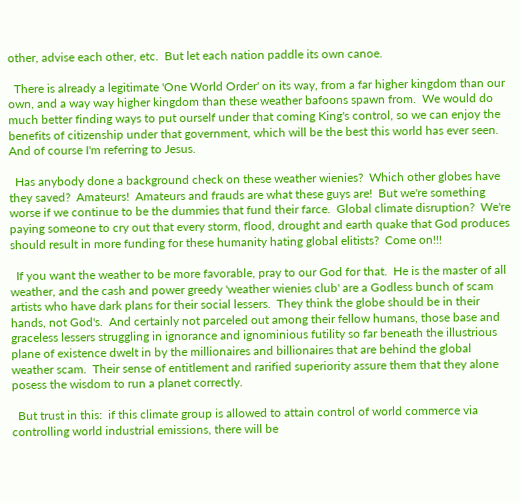other, advise each other, etc.  But let each nation paddle its own canoe.

  There is already a legitimate 'One World Order' on its way, from a far higher kingdom than our own, and a way way higher kingdom than these weather bafoons spawn from.  We would do much better finding ways to put ourself under that coming King's control, so we can enjoy the benefits of citizenship under that government, which will be the best this world has ever seen.  And of course I'm referring to Jesus.

  Has anybody done a background check on these weather wienies?  Which other globes have they saved?  Amateurs!  Amateurs and frauds are what these guys are!  But we're something worse if we continue to be the dummies that fund their farce.  Global climate disruption?  We're paying someone to cry out that every storm, flood, drought and earth quake that God produces should result in more funding for these humanity hating global elitists?  Come on!!!

  If you want the weather to be more favorable, pray to our God for that.  He is the master of all weather, and the cash and power greedy 'weather wienies club' are a Godless bunch of scam artists who have dark plans for their social lessers.  They think the globe should be in their hands, not God's.  And certainly not parceled out among their fellow humans, those base and graceless lessers struggling in ignorance and ignominious futility so far beneath the illustrious plane of existence dwelt in by the millionaires and billionaires that are behind the global weather scam.  Their sense of entitlement and rarified superiority assure them that they alone posess the wisdom to run a planet correctly.

  But trust in this:  if this climate group is allowed to attain control of world commerce via controlling world industrial emissions, there will be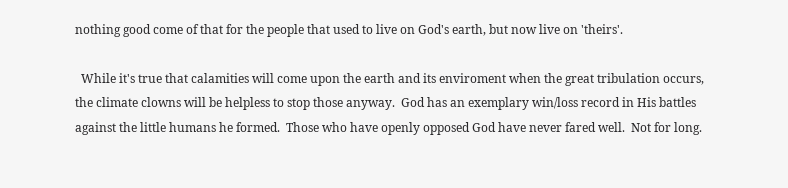nothing good come of that for the people that used to live on God's earth, but now live on 'theirs'.

  While it's true that calamities will come upon the earth and its enviroment when the great tribulation occurs, the climate clowns will be helpless to stop those anyway.  God has an exemplary win/loss record in His battles against the little humans he formed.  Those who have openly opposed God have never fared well.  Not for long.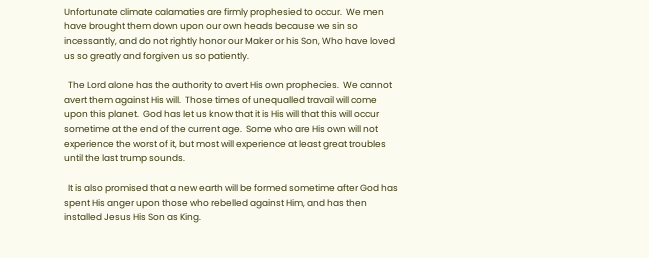Unfortunate climate calamaties are firmly prophesied to occur.  We men have brought them down upon our own heads because we sin so incessantly, and do not rightly honor our Maker or his Son, Who have loved us so greatly and forgiven us so patiently.

  The Lord alone has the authority to avert His own prophecies.  We cannot avert them against His will.  Those times of unequalled travail will come upon this planet.  God has let us know that it is His will that this will occur sometime at the end of the current age.  Some who are His own will not experience the worst of it, but most will experience at least great troubles until the last trump sounds.

  It is also promised that a new earth will be formed sometime after God has spent His anger upon those who rebelled against Him, and has then installed Jesus His Son as King.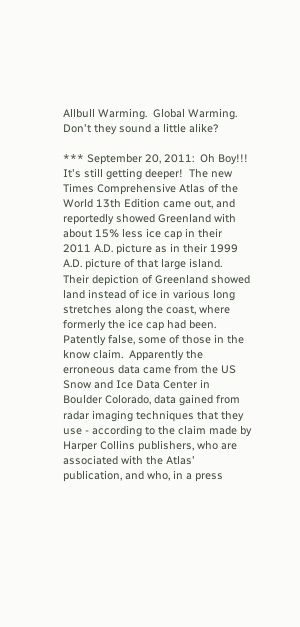Allbull Warming.  Global Warming.  Don't they sound a little alike?

*** September 20, 2011:  Oh Boy!!! It's still getting deeper!  The new Times Comprehensive Atlas of the World 13th Edition came out, and reportedly showed Greenland with about 15% less ice cap in their 2011 A.D. picture as in their 1999 A.D. picture of that large island.  Their depiction of Greenland showed land instead of ice in various long stretches along the coast, where formerly the ice cap had been.  Patently false, some of those in the know claim.  Apparently the erroneous data came from the US Snow and Ice Data Center in Boulder Colorado, data gained from radar imaging techniques that they use - according to the claim made by Harper Collins publishers, who are associated with the Atlas' publication, and who, in a press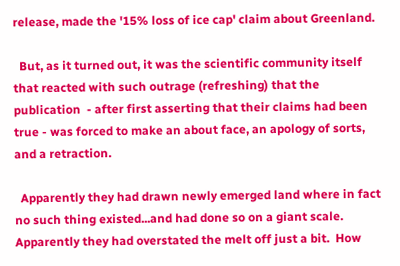release, made the '15% loss of ice cap' claim about Greenland.

  But, as it turned out, it was the scientific community itself that reacted with such outrage (refreshing) that the publication  - after first asserting that their claims had been true - was forced to make an about face, an apology of sorts, and a retraction.

  Apparently they had drawn newly emerged land where in fact no such thing existed...and had done so on a giant scale.  Apparently they had overstated the melt off just a bit.  How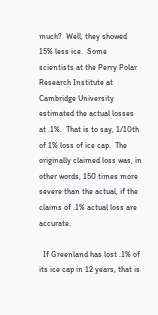much?  Well, they showed 15% less ice.  Some scientists at the Perry Polar Research Institute at Cambridge University estimated the actual losses at .1%.  That is to say, 1/10th of 1% loss of ice cap.  The originally claimed loss was, in other words, 150 times more severe than the actual, if the claims of .1% actual loss are accurate.

  If Greenland has lost .1% of its ice cap in 12 years, that is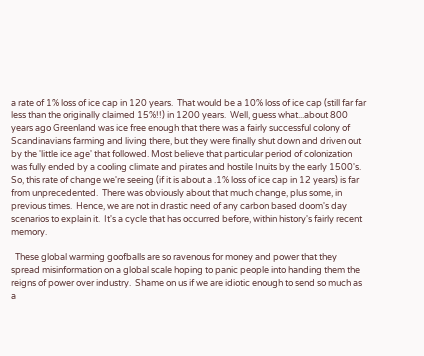a rate of 1% loss of ice cap in 120 years.  That would be a 10% loss of ice cap (still far far less than the originally claimed 15%!!) in 1200 years.  Well, guess what...about 800 years ago Greenland was ice free enough that there was a fairly successful colony of Scandinavians farming and living there, but they were finally shut down and driven out by the 'little ice age' that followed. Most believe that particular period of colonization was fully ended by a cooling climate and pirates and hostile Inuits by the early 1500's.  So, this rate of change we're seeing (if it is about a .1% loss of ice cap in 12 years) is far from unprecedented.  There was obviously about that much change, plus some, in previous times.  Hence, we are not in drastic need of any carbon based doom's day scenarios to explain it.  It's a cycle that has occurred before, within history's fairly recent memory.

  These global warming goofballs are so ravenous for money and power that they spread misinformation on a global scale hoping to panic people into handing them the reigns of power over industry.  Shame on us if we are idiotic enough to send so much as a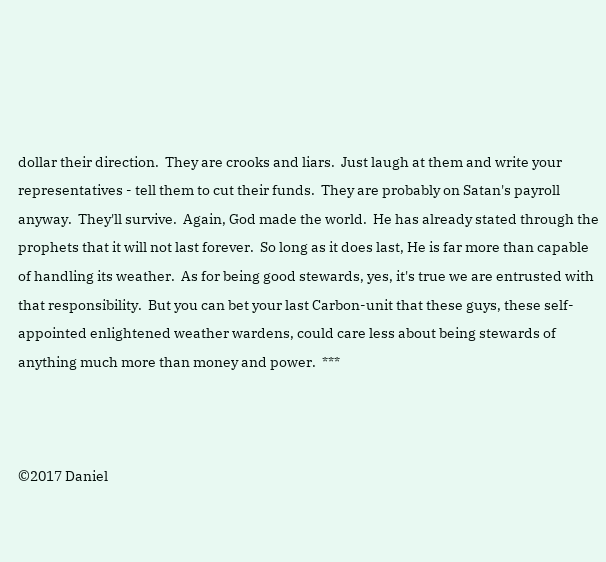dollar their direction.  They are crooks and liars.  Just laugh at them and write your representatives - tell them to cut their funds.  They are probably on Satan's payroll anyway.  They'll survive.  Again, God made the world.  He has already stated through the prophets that it will not last forever.  So long as it does last, He is far more than capable of handling its weather.  As for being good stewards, yes, it's true we are entrusted with that responsibility.  But you can bet your last Carbon-unit that these guys, these self-appointed enlightened weather wardens, could care less about being stewards of anything much more than money and power.  ***



©2017 Daniel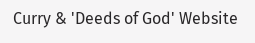Curry & 'Deeds of God' Website